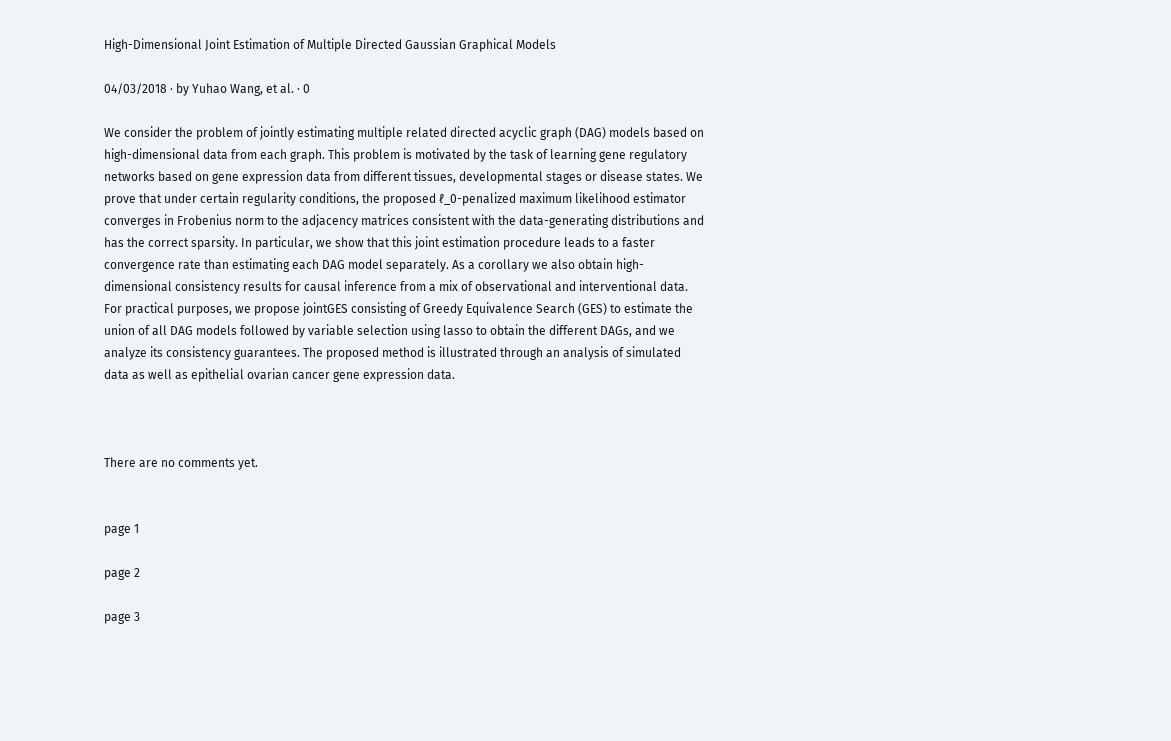High-Dimensional Joint Estimation of Multiple Directed Gaussian Graphical Models

04/03/2018 ∙ by Yuhao Wang, et al. ∙ 0

We consider the problem of jointly estimating multiple related directed acyclic graph (DAG) models based on high-dimensional data from each graph. This problem is motivated by the task of learning gene regulatory networks based on gene expression data from different tissues, developmental stages or disease states. We prove that under certain regularity conditions, the proposed ℓ_0-penalized maximum likelihood estimator converges in Frobenius norm to the adjacency matrices consistent with the data-generating distributions and has the correct sparsity. In particular, we show that this joint estimation procedure leads to a faster convergence rate than estimating each DAG model separately. As a corollary we also obtain high-dimensional consistency results for causal inference from a mix of observational and interventional data. For practical purposes, we propose jointGES consisting of Greedy Equivalence Search (GES) to estimate the union of all DAG models followed by variable selection using lasso to obtain the different DAGs, and we analyze its consistency guarantees. The proposed method is illustrated through an analysis of simulated data as well as epithelial ovarian cancer gene expression data.



There are no comments yet.


page 1

page 2

page 3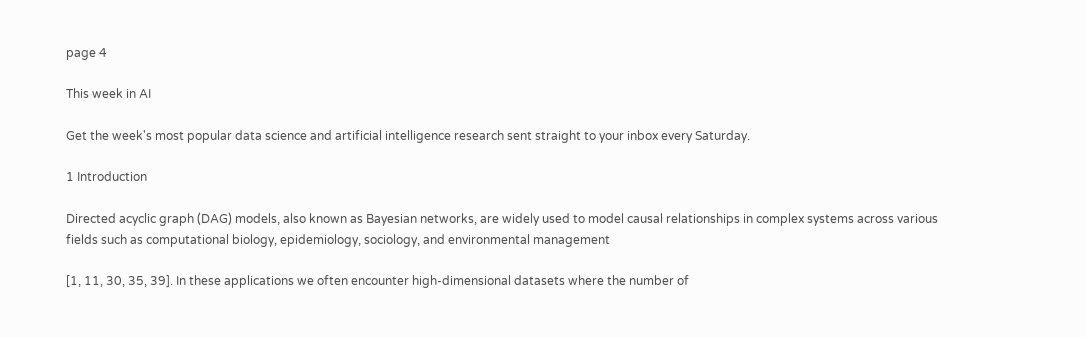page 4

This week in AI

Get the week's most popular data science and artificial intelligence research sent straight to your inbox every Saturday.

1 Introduction

Directed acyclic graph (DAG) models, also known as Bayesian networks, are widely used to model causal relationships in complex systems across various fields such as computational biology, epidemiology, sociology, and environmental management

[1, 11, 30, 35, 39]. In these applications we often encounter high-dimensional datasets where the number of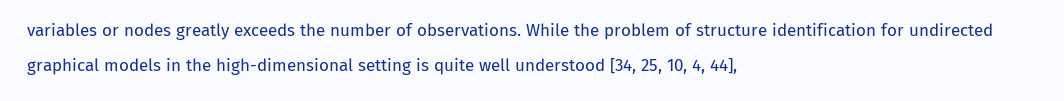variables or nodes greatly exceeds the number of observations. While the problem of structure identification for undirected graphical models in the high-dimensional setting is quite well understood [34, 25, 10, 4, 44],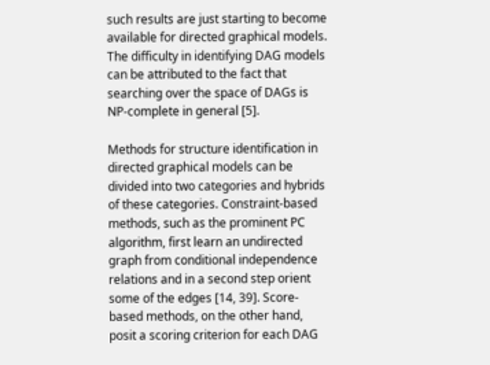such results are just starting to become available for directed graphical models. The difficulty in identifying DAG models can be attributed to the fact that searching over the space of DAGs is NP-complete in general [5].

Methods for structure identification in directed graphical models can be divided into two categories and hybrids of these categories. Constraint-based methods, such as the prominent PC algorithm, first learn an undirected graph from conditional independence relations and in a second step orient some of the edges [14, 39]. Score-based methods, on the other hand, posit a scoring criterion for each DAG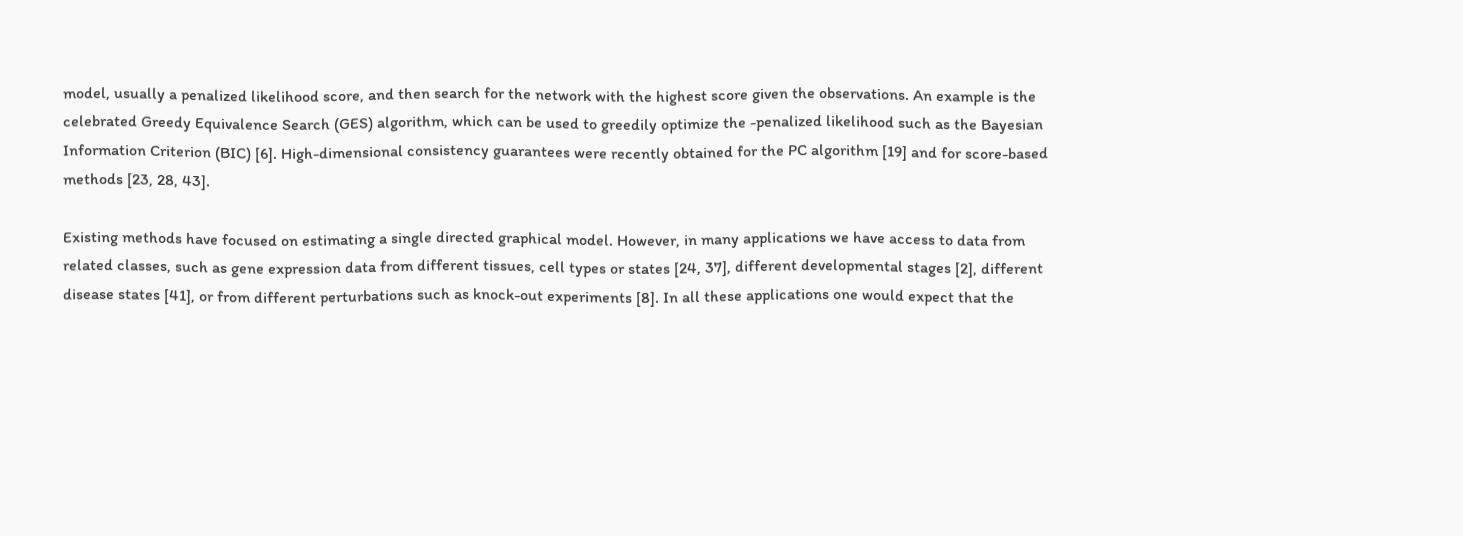model, usually a penalized likelihood score, and then search for the network with the highest score given the observations. An example is the celebrated Greedy Equivalence Search (GES) algorithm, which can be used to greedily optimize the -penalized likelihood such as the Bayesian Information Criterion (BIC) [6]. High-dimensional consistency guarantees were recently obtained for the PC algorithm [19] and for score-based methods [23, 28, 43].

Existing methods have focused on estimating a single directed graphical model. However, in many applications we have access to data from related classes, such as gene expression data from different tissues, cell types or states [24, 37], different developmental stages [2], different disease states [41], or from different perturbations such as knock-out experiments [8]. In all these applications one would expect that the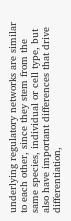underlying regulatory networks are similar to each other, since they stem from the same species, individual or cell type, but also have important differences that drive differentiation,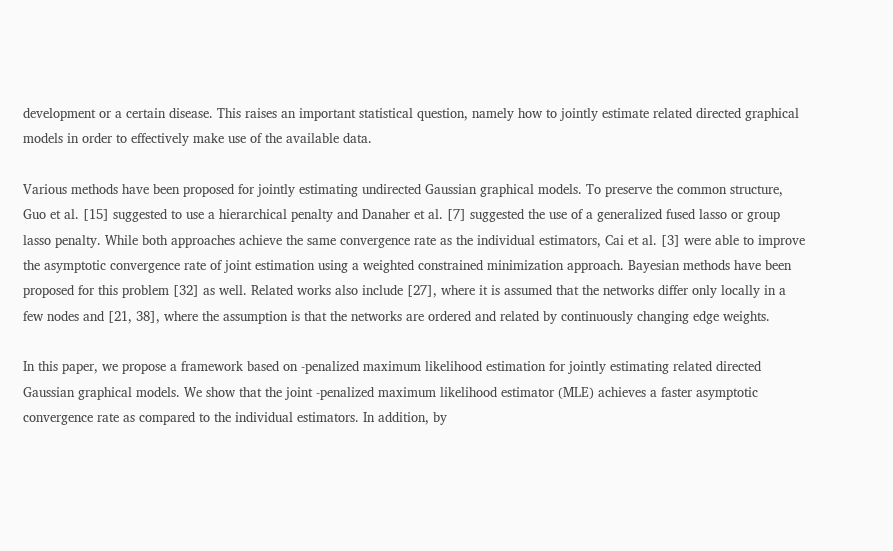development or a certain disease. This raises an important statistical question, namely how to jointly estimate related directed graphical models in order to effectively make use of the available data.

Various methods have been proposed for jointly estimating undirected Gaussian graphical models. To preserve the common structure, Guo et al. [15] suggested to use a hierarchical penalty and Danaher et al. [7] suggested the use of a generalized fused lasso or group lasso penalty. While both approaches achieve the same convergence rate as the individual estimators, Cai et al. [3] were able to improve the asymptotic convergence rate of joint estimation using a weighted constrained minimization approach. Bayesian methods have been proposed for this problem [32] as well. Related works also include [27], where it is assumed that the networks differ only locally in a few nodes and [21, 38], where the assumption is that the networks are ordered and related by continuously changing edge weights.

In this paper, we propose a framework based on -penalized maximum likelihood estimation for jointly estimating related directed Gaussian graphical models. We show that the joint -penalized maximum likelihood estimator (MLE) achieves a faster asymptotic convergence rate as compared to the individual estimators. In addition, by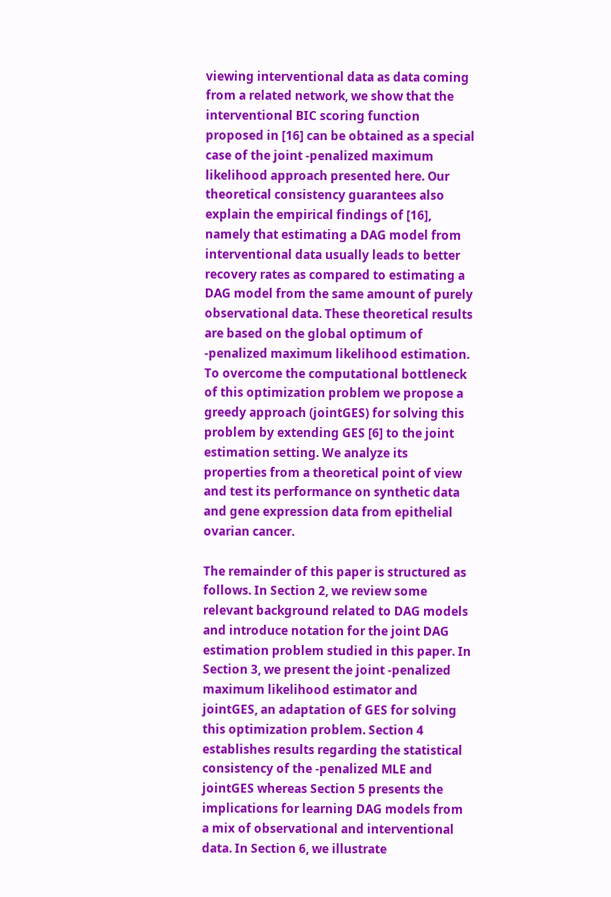viewing interventional data as data coming from a related network, we show that the interventional BIC scoring function proposed in [16] can be obtained as a special case of the joint -penalized maximum likelihood approach presented here. Our theoretical consistency guarantees also explain the empirical findings of [16], namely that estimating a DAG model from interventional data usually leads to better recovery rates as compared to estimating a DAG model from the same amount of purely observational data. These theoretical results are based on the global optimum of -penalized maximum likelihood estimation. To overcome the computational bottleneck of this optimization problem we propose a greedy approach (jointGES) for solving this problem by extending GES [6] to the joint estimation setting. We analyze its properties from a theoretical point of view and test its performance on synthetic data and gene expression data from epithelial ovarian cancer.

The remainder of this paper is structured as follows. In Section 2, we review some relevant background related to DAG models and introduce notation for the joint DAG estimation problem studied in this paper. In Section 3, we present the joint -penalized maximum likelihood estimator and jointGES, an adaptation of GES for solving this optimization problem. Section 4 establishes results regarding the statistical consistency of the -penalized MLE and jointGES whereas Section 5 presents the implications for learning DAG models from a mix of observational and interventional data. In Section 6, we illustrate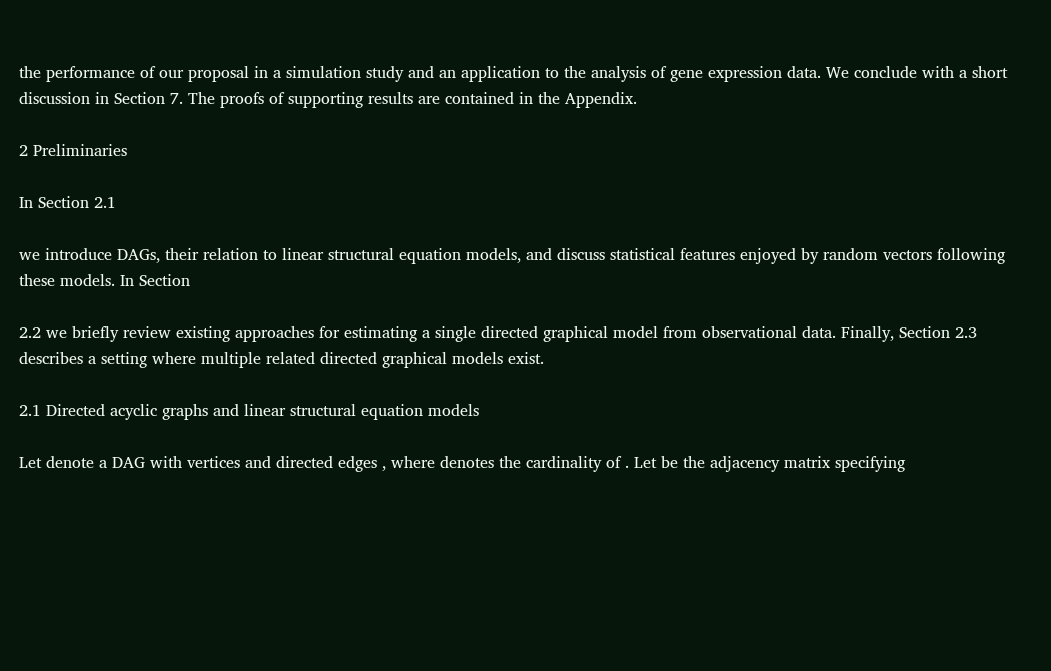the performance of our proposal in a simulation study and an application to the analysis of gene expression data. We conclude with a short discussion in Section 7. The proofs of supporting results are contained in the Appendix.

2 Preliminaries

In Section 2.1

we introduce DAGs, their relation to linear structural equation models, and discuss statistical features enjoyed by random vectors following these models. In Section

2.2 we briefly review existing approaches for estimating a single directed graphical model from observational data. Finally, Section 2.3 describes a setting where multiple related directed graphical models exist.

2.1 Directed acyclic graphs and linear structural equation models

Let denote a DAG with vertices and directed edges , where denotes the cardinality of . Let be the adjacency matrix specifying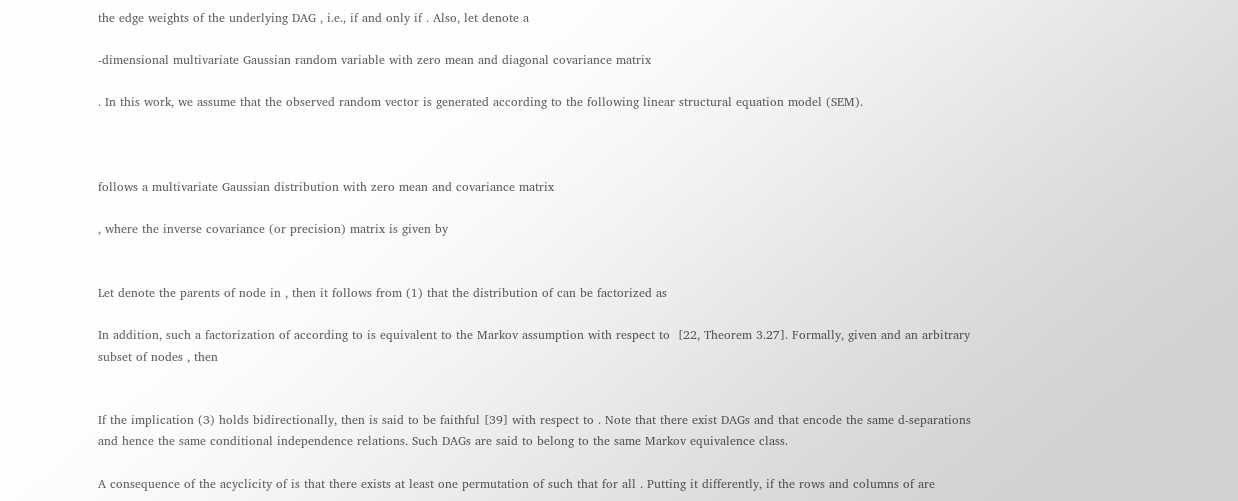the edge weights of the underlying DAG , i.e., if and only if . Also, let denote a

-dimensional multivariate Gaussian random variable with zero mean and diagonal covariance matrix

. In this work, we assume that the observed random vector is generated according to the following linear structural equation model (SEM).



follows a multivariate Gaussian distribution with zero mean and covariance matrix

, where the inverse covariance (or precision) matrix is given by


Let denote the parents of node in , then it follows from (1) that the distribution of can be factorized as

In addition, such a factorization of according to is equivalent to the Markov assumption with respect to  [22, Theorem 3.27]. Formally, given and an arbitrary subset of nodes , then


If the implication (3) holds bidirectionally, then is said to be faithful [39] with respect to . Note that there exist DAGs and that encode the same d-separations and hence the same conditional independence relations. Such DAGs are said to belong to the same Markov equivalence class.

A consequence of the acyclicity of is that there exists at least one permutation of such that for all . Putting it differently, if the rows and columns of are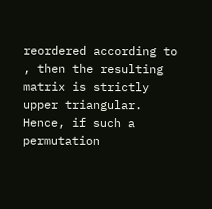reordered according to , then the resulting matrix is strictly upper triangular. Hence, if such a permutation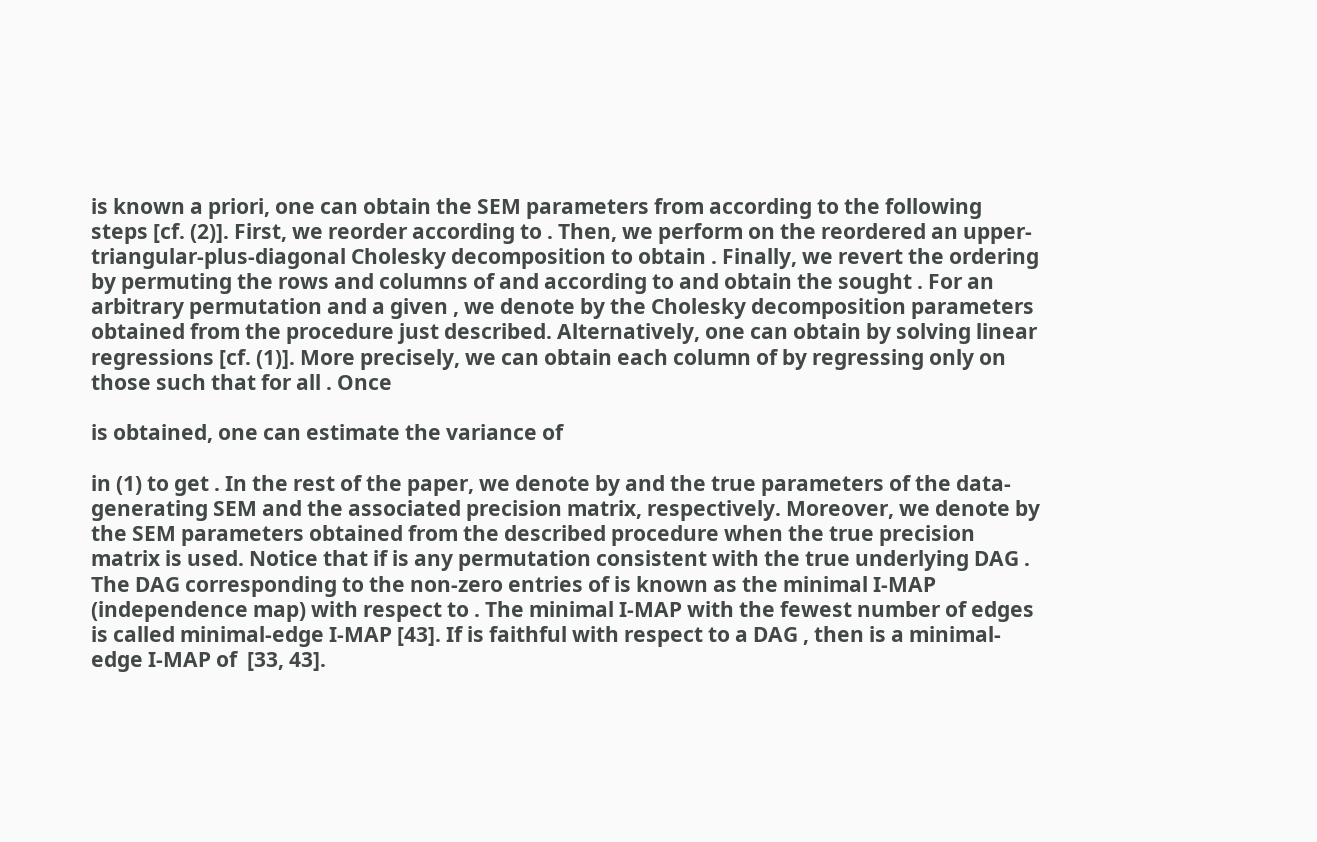is known a priori, one can obtain the SEM parameters from according to the following steps [cf. (2)]. First, we reorder according to . Then, we perform on the reordered an upper-triangular-plus-diagonal Cholesky decomposition to obtain . Finally, we revert the ordering by permuting the rows and columns of and according to and obtain the sought . For an arbitrary permutation and a given , we denote by the Cholesky decomposition parameters obtained from the procedure just described. Alternatively, one can obtain by solving linear regressions [cf. (1)]. More precisely, we can obtain each column of by regressing only on those such that for all . Once

is obtained, one can estimate the variance of

in (1) to get . In the rest of the paper, we denote by and the true parameters of the data-generating SEM and the associated precision matrix, respectively. Moreover, we denote by the SEM parameters obtained from the described procedure when the true precision matrix is used. Notice that if is any permutation consistent with the true underlying DAG . The DAG corresponding to the non-zero entries of is known as the minimal I-MAP (independence map) with respect to . The minimal I-MAP with the fewest number of edges is called minimal-edge I-MAP [43]. If is faithful with respect to a DAG , then is a minimal-edge I-MAP of  [33, 43].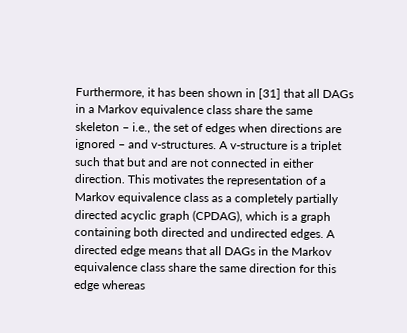Furthermore, it has been shown in [31] that all DAGs in a Markov equivalence class share the same skeleton – i.e., the set of edges when directions are ignored – and v-structures. A v-structure is a triplet such that but and are not connected in either direction. This motivates the representation of a Markov equivalence class as a completely partially directed acyclic graph (CPDAG), which is a graph containing both directed and undirected edges. A directed edge means that all DAGs in the Markov equivalence class share the same direction for this edge whereas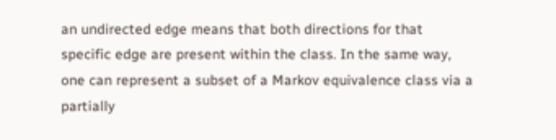an undirected edge means that both directions for that specific edge are present within the class. In the same way, one can represent a subset of a Markov equivalence class via a partially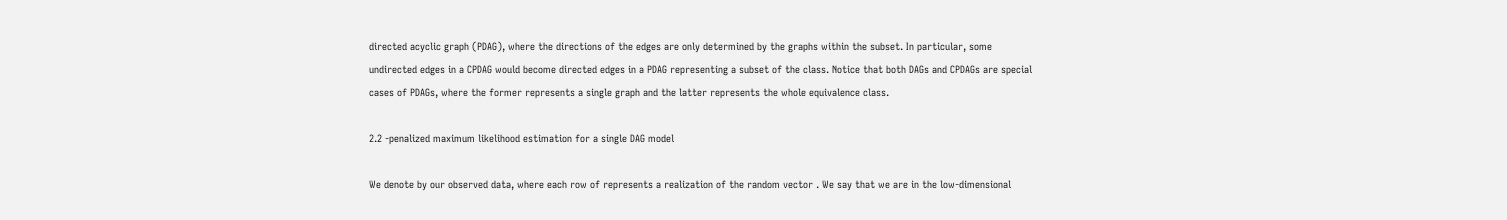directed acyclic graph (PDAG), where the directions of the edges are only determined by the graphs within the subset. In particular, some undirected edges in a CPDAG would become directed edges in a PDAG representing a subset of the class. Notice that both DAGs and CPDAGs are special cases of PDAGs, where the former represents a single graph and the latter represents the whole equivalence class.

2.2 -penalized maximum likelihood estimation for a single DAG model

We denote by our observed data, where each row of represents a realization of the random vector . We say that we are in the low-dimensional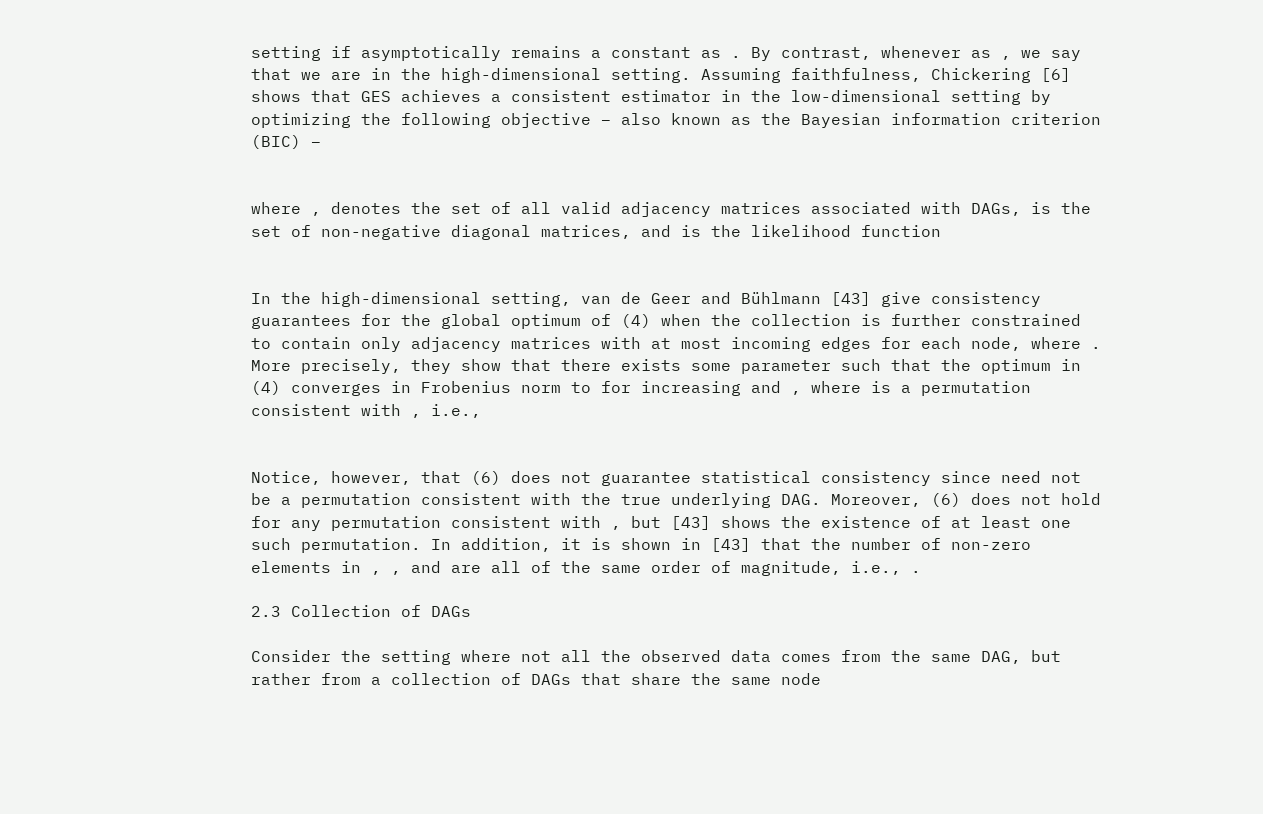setting if asymptotically remains a constant as . By contrast, whenever as , we say that we are in the high-dimensional setting. Assuming faithfulness, Chickering [6] shows that GES achieves a consistent estimator in the low-dimensional setting by optimizing the following objective – also known as the Bayesian information criterion (BIC) –


where , denotes the set of all valid adjacency matrices associated with DAGs, is the set of non-negative diagonal matrices, and is the likelihood function


In the high-dimensional setting, van de Geer and Bühlmann [43] give consistency guarantees for the global optimum of (4) when the collection is further constrained to contain only adjacency matrices with at most incoming edges for each node, where . More precisely, they show that there exists some parameter such that the optimum in (4) converges in Frobenius norm to for increasing and , where is a permutation consistent with , i.e.,


Notice, however, that (6) does not guarantee statistical consistency since need not be a permutation consistent with the true underlying DAG. Moreover, (6) does not hold for any permutation consistent with , but [43] shows the existence of at least one such permutation. In addition, it is shown in [43] that the number of non-zero elements in , , and are all of the same order of magnitude, i.e., .

2.3 Collection of DAGs

Consider the setting where not all the observed data comes from the same DAG, but rather from a collection of DAGs that share the same node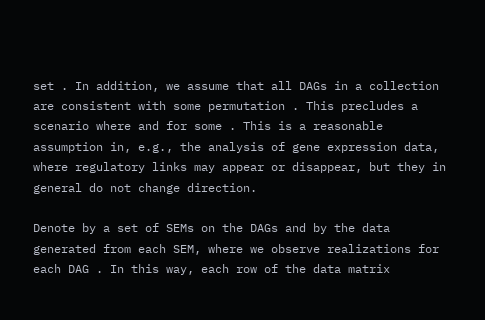set . In addition, we assume that all DAGs in a collection are consistent with some permutation . This precludes a scenario where and for some . This is a reasonable assumption in, e.g., the analysis of gene expression data, where regulatory links may appear or disappear, but they in general do not change direction.

Denote by a set of SEMs on the DAGs and by the data generated from each SEM, where we observe realizations for each DAG . In this way, each row of the data matrix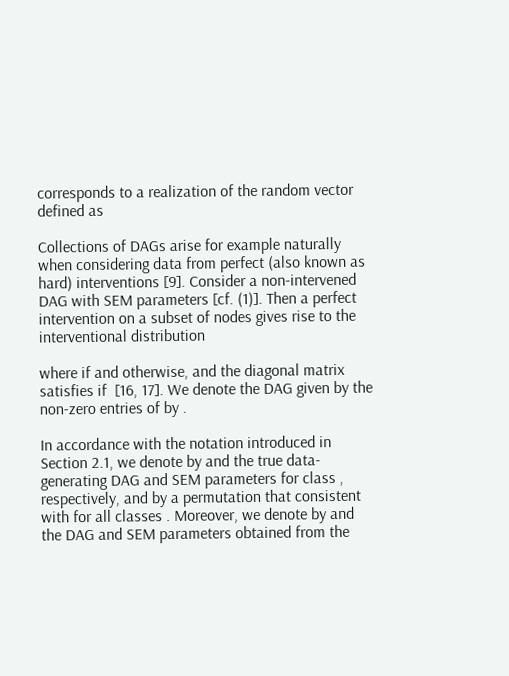corresponds to a realization of the random vector defined as

Collections of DAGs arise for example naturally when considering data from perfect (also known as hard) interventions [9]. Consider a non-intervened DAG with SEM parameters [cf. (1)]. Then a perfect intervention on a subset of nodes gives rise to the interventional distribution

where if and otherwise, and the diagonal matrix satisfies if  [16, 17]. We denote the DAG given by the non-zero entries of by .

In accordance with the notation introduced in Section 2.1, we denote by and the true data-generating DAG and SEM parameters for class , respectively, and by a permutation that consistent with for all classes . Moreover, we denote by and the DAG and SEM parameters obtained from the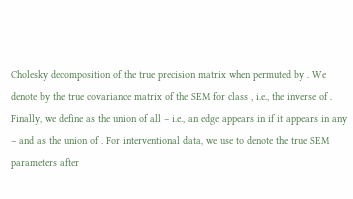Cholesky decomposition of the true precision matrix when permuted by . We denote by the true covariance matrix of the SEM for class , i.e., the inverse of . Finally, we define as the union of all – i.e., an edge appears in if it appears in any – and as the union of . For interventional data, we use to denote the true SEM parameters after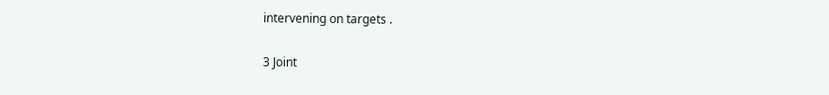intervening on targets .

3 Joint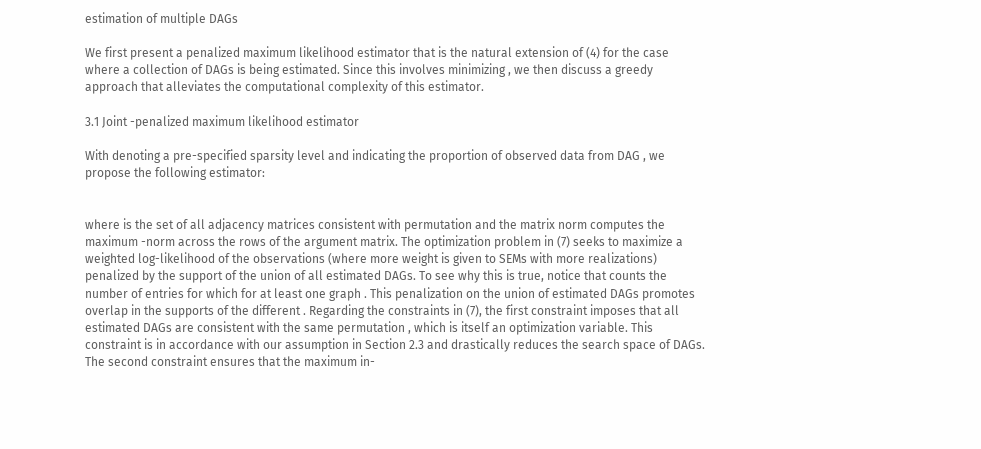estimation of multiple DAGs

We first present a penalized maximum likelihood estimator that is the natural extension of (4) for the case where a collection of DAGs is being estimated. Since this involves minimizing , we then discuss a greedy approach that alleviates the computational complexity of this estimator.

3.1 Joint -penalized maximum likelihood estimator

With denoting a pre-specified sparsity level and indicating the proportion of observed data from DAG , we propose the following estimator:


where is the set of all adjacency matrices consistent with permutation and the matrix norm computes the maximum -norm across the rows of the argument matrix. The optimization problem in (7) seeks to maximize a weighted log-likelihood of the observations (where more weight is given to SEMs with more realizations) penalized by the support of the union of all estimated DAGs. To see why this is true, notice that counts the number of entries for which for at least one graph . This penalization on the union of estimated DAGs promotes overlap in the supports of the different . Regarding the constraints in (7), the first constraint imposes that all estimated DAGs are consistent with the same permutation , which is itself an optimization variable. This constraint is in accordance with our assumption in Section 2.3 and drastically reduces the search space of DAGs. The second constraint ensures that the maximum in-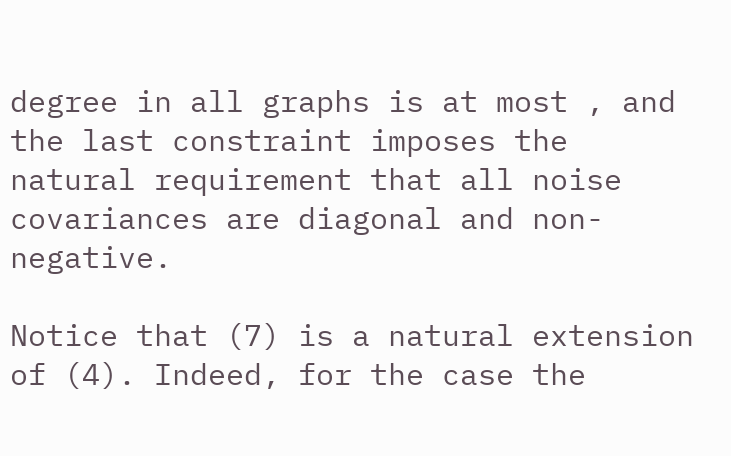degree in all graphs is at most , and the last constraint imposes the natural requirement that all noise covariances are diagonal and non-negative.

Notice that (7) is a natural extension of (4). Indeed, for the case the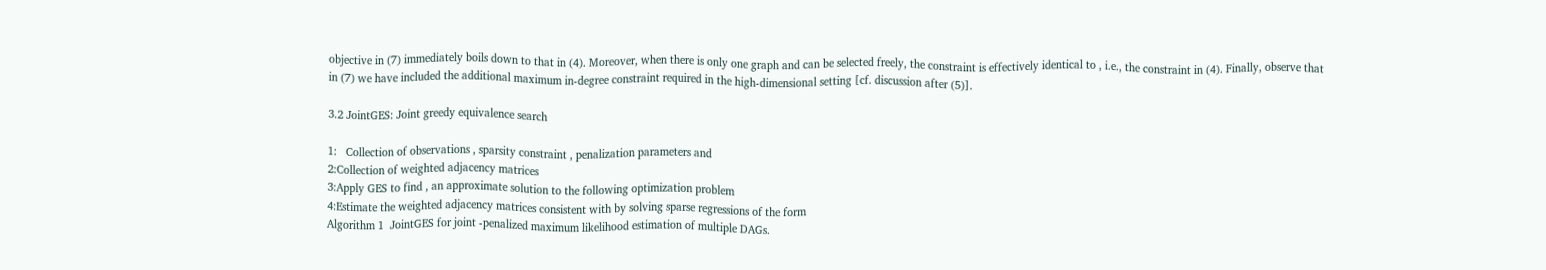objective in (7) immediately boils down to that in (4). Moreover, when there is only one graph and can be selected freely, the constraint is effectively identical to , i.e., the constraint in (4). Finally, observe that in (7) we have included the additional maximum in-degree constraint required in the high-dimensional setting [cf. discussion after (5)].

3.2 JointGES: Joint greedy equivalence search

1:   Collection of observations , sparsity constraint , penalization parameters and
2:Collection of weighted adjacency matrices
3:Apply GES to find , an approximate solution to the following optimization problem
4:Estimate the weighted adjacency matrices consistent with by solving sparse regressions of the form
Algorithm 1  JointGES for joint -penalized maximum likelihood estimation of multiple DAGs.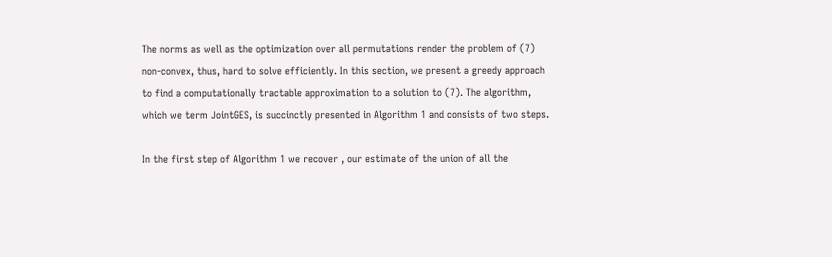The norms as well as the optimization over all permutations render the problem of (7) non-convex, thus, hard to solve efficiently. In this section, we present a greedy approach to find a computationally tractable approximation to a solution to (7). The algorithm, which we term JointGES, is succinctly presented in Algorithm 1 and consists of two steps.

In the first step of Algorithm 1 we recover , our estimate of the union of all the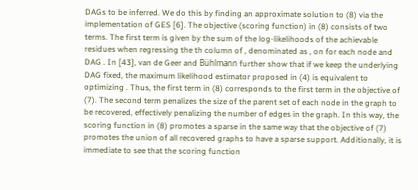DAGs to be inferred. We do this by finding an approximate solution to (8) via the implementation of GES [6]. The objective (scoring function) in (8) consists of two terms. The first term is given by the sum of the log-likelihoods of the achievable residues when regressing the th column of , denominated as , on for each node and DAG . In [43], van de Geer and Bühlmann further show that if we keep the underlying DAG fixed, the maximum likelihood estimator proposed in (4) is equivalent to optimizing . Thus, the first term in (8) corresponds to the first term in the objective of (7). The second term penalizes the size of the parent set of each node in the graph to be recovered, effectively penalizing the number of edges in the graph. In this way, the scoring function in (8) promotes a sparse in the same way that the objective of (7) promotes the union of all recovered graphs to have a sparse support. Additionally, it is immediate to see that the scoring function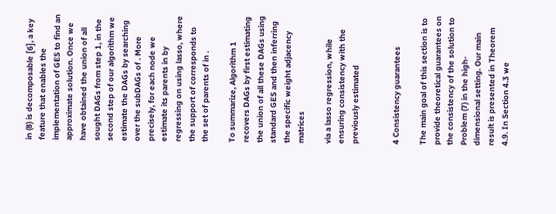in (8) is decomposable [6], a key feature that enables the implementation of GES to find an approximate solution. Once we have obtained the union of all sought DAGs from step 1, in the second step of our algorithm we estimate the DAGs by searching over the subDAGs of . More precisely, for each node we estimate its parents in by regressing on using lasso, where the support of corresponds to the set of parents of in .

To summarize, Algorithm 1 recovers DAGs by first estimating the union of all these DAGs using standard GES and then inferring the specific weight adjacency matrices

via a lasso regression, while ensuring consistency with the previously estimated


4 Consistency guarantees

The main goal of this section is to provide theoretical guarantees on the consistency of the solution to Problem (7) in the high-dimensional setting. Our main result is presented in Theorem 4.9. In Section 4.3 we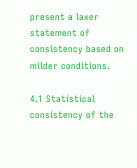present a laxer statement of consistency based on milder conditions.

4.1 Statistical consistency of the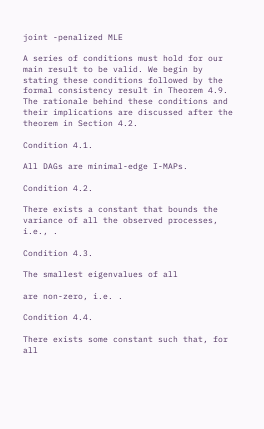joint -penalized MLE

A series of conditions must hold for our main result to be valid. We begin by stating these conditions followed by the formal consistency result in Theorem 4.9. The rationale behind these conditions and their implications are discussed after the theorem in Section 4.2.

Condition 4.1.

All DAGs are minimal-edge I-MAPs.

Condition 4.2.

There exists a constant that bounds the variance of all the observed processes, i.e., .

Condition 4.3.

The smallest eigenvalues of all

are non-zero, i.e. .

Condition 4.4.

There exists some constant such that, for all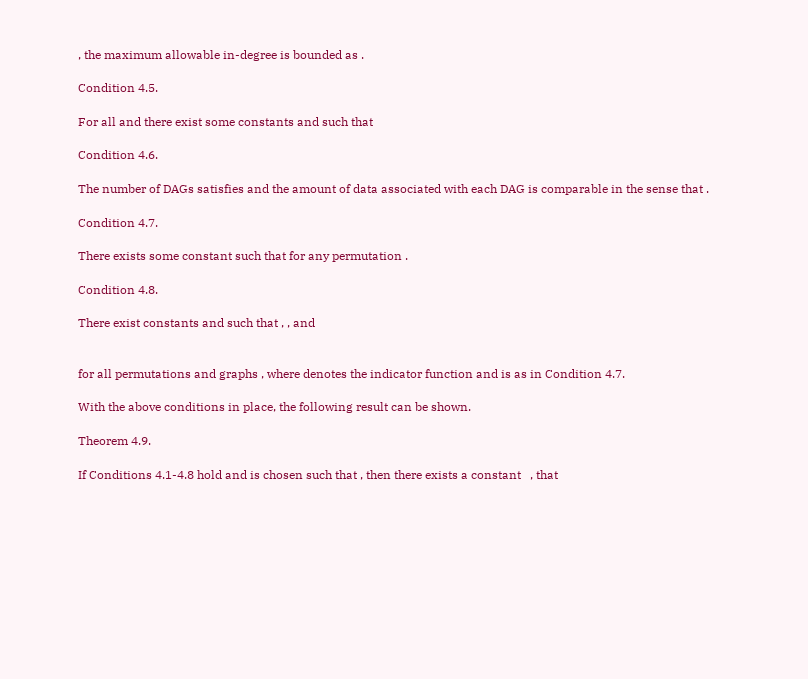, the maximum allowable in-degree is bounded as .

Condition 4.5.

For all and there exist some constants and such that

Condition 4.6.

The number of DAGs satisfies and the amount of data associated with each DAG is comparable in the sense that .

Condition 4.7.

There exists some constant such that for any permutation .

Condition 4.8.

There exist constants and such that , , and


for all permutations and graphs , where denotes the indicator function and is as in Condition 4.7.

With the above conditions in place, the following result can be shown.

Theorem 4.9.

If Conditions 4.1-4.8 hold and is chosen such that , then there exists a constant   , that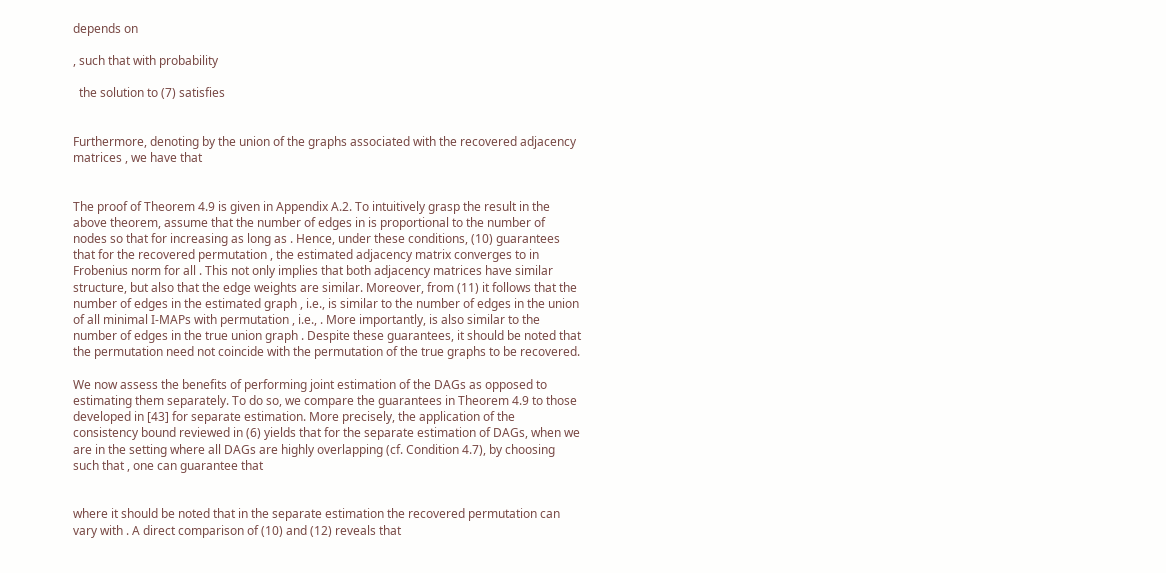depends on

, such that with probability

  the solution to (7) satisfies


Furthermore, denoting by the union of the graphs associated with the recovered adjacency matrices , we have that


The proof of Theorem 4.9 is given in Appendix A.2. To intuitively grasp the result in the above theorem, assume that the number of edges in is proportional to the number of nodes so that for increasing as long as . Hence, under these conditions, (10) guarantees that for the recovered permutation , the estimated adjacency matrix converges to in Frobenius norm for all . This not only implies that both adjacency matrices have similar structure, but also that the edge weights are similar. Moreover, from (11) it follows that the number of edges in the estimated graph , i.e., is similar to the number of edges in the union of all minimal I-MAPs with permutation , i.e., . More importantly, is also similar to the number of edges in the true union graph . Despite these guarantees, it should be noted that the permutation need not coincide with the permutation of the true graphs to be recovered.

We now assess the benefits of performing joint estimation of the DAGs as opposed to estimating them separately. To do so, we compare the guarantees in Theorem 4.9 to those developed in [43] for separate estimation. More precisely, the application of the consistency bound reviewed in (6) yields that for the separate estimation of DAGs, when we are in the setting where all DAGs are highly overlapping (cf. Condition 4.7), by choosing such that , one can guarantee that


where it should be noted that in the separate estimation the recovered permutation can vary with . A direct comparison of (10) and (12) reveals that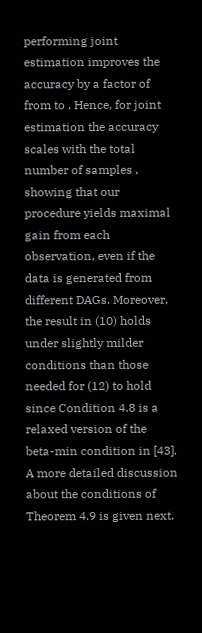performing joint estimation improves the accuracy by a factor of from to . Hence, for joint estimation the accuracy scales with the total number of samples , showing that our procedure yields maximal gain from each observation, even if the data is generated from different DAGs. Moreover, the result in (10) holds under slightly milder conditions than those needed for (12) to hold since Condition 4.8 is a relaxed version of the beta-min condition in [43]. A more detailed discussion about the conditions of Theorem 4.9 is given next.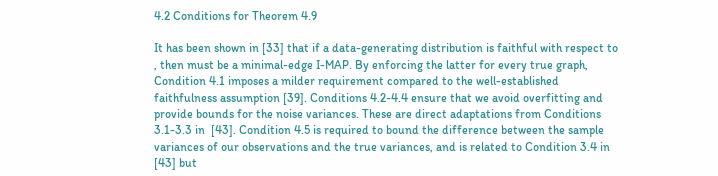4.2 Conditions for Theorem 4.9

It has been shown in [33] that if a data-generating distribution is faithful with respect to , then must be a minimal-edge I-MAP. By enforcing the latter for every true graph, Condition 4.1 imposes a milder requirement compared to the well-established faithfulness assumption [39]. Conditions 4.2-4.4 ensure that we avoid overfitting and provide bounds for the noise variances. These are direct adaptations from Conditions 3.1-3.3 in  [43]. Condition 4.5 is required to bound the difference between the sample variances of our observations and the true variances, and is related to Condition 3.4 in [43] but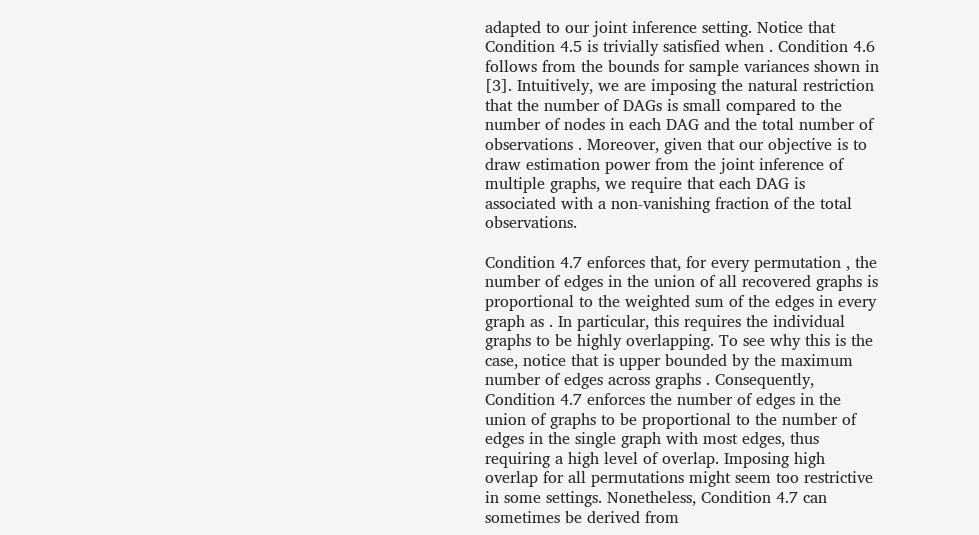adapted to our joint inference setting. Notice that Condition 4.5 is trivially satisfied when . Condition 4.6 follows from the bounds for sample variances shown in [3]. Intuitively, we are imposing the natural restriction that the number of DAGs is small compared to the number of nodes in each DAG and the total number of observations . Moreover, given that our objective is to draw estimation power from the joint inference of multiple graphs, we require that each DAG is associated with a non-vanishing fraction of the total observations.

Condition 4.7 enforces that, for every permutation , the number of edges in the union of all recovered graphs is proportional to the weighted sum of the edges in every graph as . In particular, this requires the individual graphs to be highly overlapping. To see why this is the case, notice that is upper bounded by the maximum number of edges across graphs . Consequently, Condition 4.7 enforces the number of edges in the union of graphs to be proportional to the number of edges in the single graph with most edges, thus requiring a high level of overlap. Imposing high overlap for all permutations might seem too restrictive in some settings. Nonetheless, Condition 4.7 can sometimes be derived from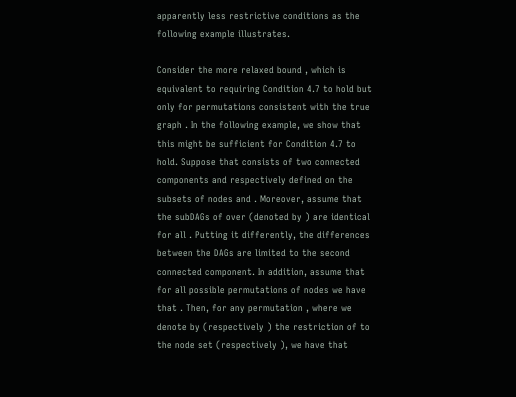apparently less restrictive conditions as the following example illustrates.

Consider the more relaxed bound , which is equivalent to requiring Condition 4.7 to hold but only for permutations consistent with the true graph . In the following example, we show that this might be sufficient for Condition 4.7 to hold. Suppose that consists of two connected components and respectively defined on the subsets of nodes and . Moreover, assume that the subDAGs of over (denoted by ) are identical for all . Putting it differently, the differences between the DAGs are limited to the second connected component. In addition, assume that for all possible permutations of nodes we have that . Then, for any permutation , where we denote by (respectively ) the restriction of to the node set (respectively ), we have that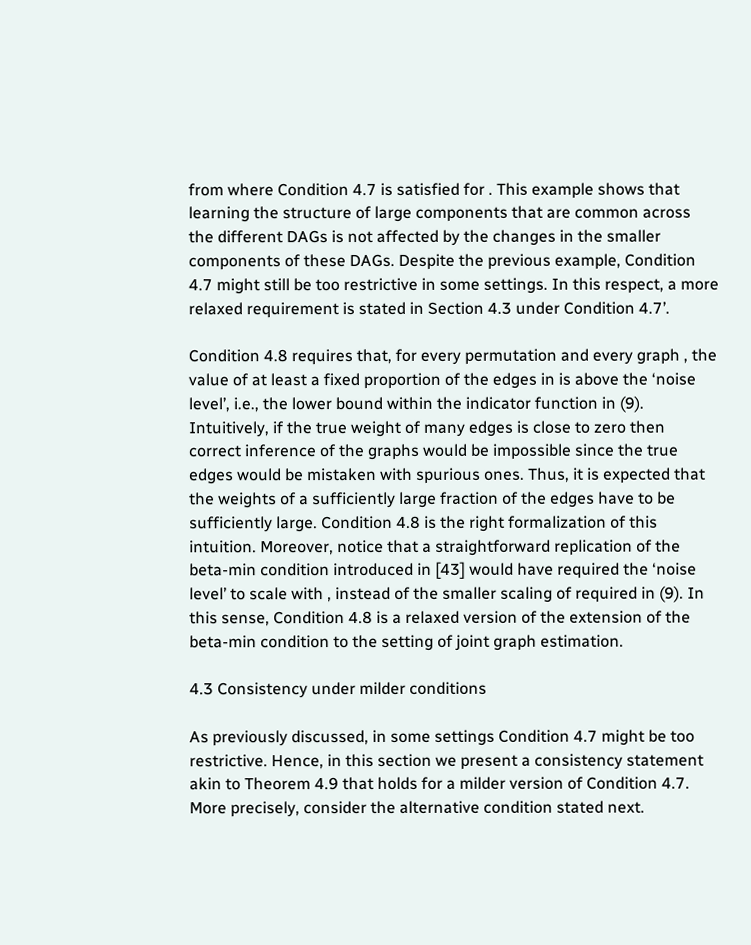from where Condition 4.7 is satisfied for . This example shows that learning the structure of large components that are common across the different DAGs is not affected by the changes in the smaller components of these DAGs. Despite the previous example, Condition 4.7 might still be too restrictive in some settings. In this respect, a more relaxed requirement is stated in Section 4.3 under Condition 4.7’.

Condition 4.8 requires that, for every permutation and every graph , the value of at least a fixed proportion of the edges in is above the ‘noise level’, i.e., the lower bound within the indicator function in (9). Intuitively, if the true weight of many edges is close to zero then correct inference of the graphs would be impossible since the true edges would be mistaken with spurious ones. Thus, it is expected that the weights of a sufficiently large fraction of the edges have to be sufficiently large. Condition 4.8 is the right formalization of this intuition. Moreover, notice that a straightforward replication of the beta-min condition introduced in [43] would have required the ‘noise level’ to scale with , instead of the smaller scaling of required in (9). In this sense, Condition 4.8 is a relaxed version of the extension of the beta-min condition to the setting of joint graph estimation.

4.3 Consistency under milder conditions

As previously discussed, in some settings Condition 4.7 might be too restrictive. Hence, in this section we present a consistency statement akin to Theorem 4.9 that holds for a milder version of Condition 4.7. More precisely, consider the alternative condition stated next.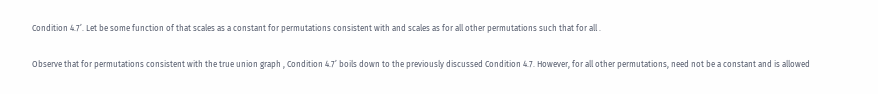Condition 4.7’. Let be some function of that scales as a constant for permutations consistent with and scales as for all other permutations such that for all .

Observe that for permutations consistent with the true union graph , Condition 4.7’ boils down to the previously discussed Condition 4.7. However, for all other permutations, need not be a constant and is allowed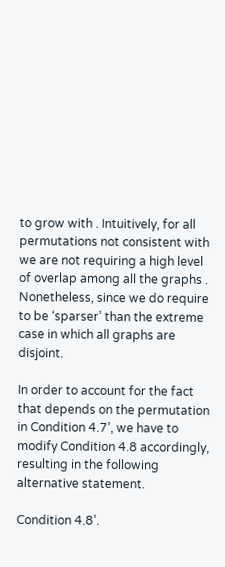to grow with . Intuitively, for all permutations not consistent with we are not requiring a high level of overlap among all the graphs . Nonetheless, since we do require to be ‘sparser’ than the extreme case in which all graphs are disjoint.

In order to account for the fact that depends on the permutation in Condition 4.7’, we have to modify Condition 4.8 accordingly, resulting in the following alternative statement.

Condition 4.8’.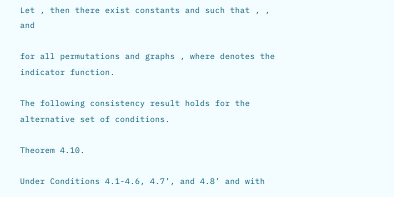Let , then there exist constants and such that , , and

for all permutations and graphs , where denotes the indicator function.

The following consistency result holds for the alternative set of conditions.

Theorem 4.10.

Under Conditions 4.1-4.6, 4.7’, and 4.8’ and with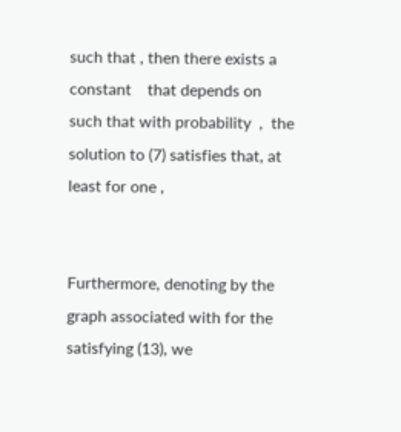such that , then there exists a constant    that depends on such that with probability  ,  the solution to (7) satisfies that, at least for one ,


Furthermore, denoting by the graph associated with for the satisfying (13), we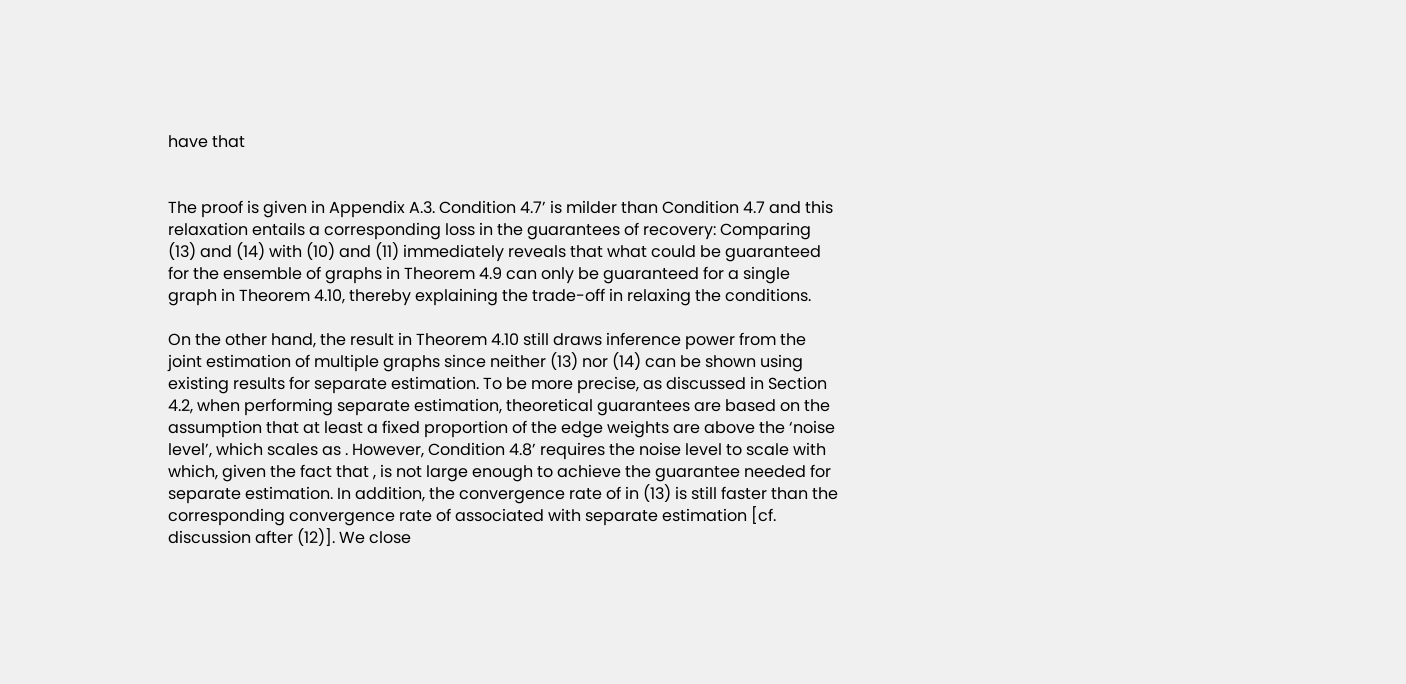have that


The proof is given in Appendix A.3. Condition 4.7’ is milder than Condition 4.7 and this relaxation entails a corresponding loss in the guarantees of recovery: Comparing (13) and (14) with (10) and (11) immediately reveals that what could be guaranteed for the ensemble of graphs in Theorem 4.9 can only be guaranteed for a single graph in Theorem 4.10, thereby explaining the trade-off in relaxing the conditions.

On the other hand, the result in Theorem 4.10 still draws inference power from the joint estimation of multiple graphs since neither (13) nor (14) can be shown using existing results for separate estimation. To be more precise, as discussed in Section 4.2, when performing separate estimation, theoretical guarantees are based on the assumption that at least a fixed proportion of the edge weights are above the ‘noise level’, which scales as . However, Condition 4.8’ requires the noise level to scale with which, given the fact that , is not large enough to achieve the guarantee needed for separate estimation. In addition, the convergence rate of in (13) is still faster than the corresponding convergence rate of associated with separate estimation [cf. discussion after (12)]. We close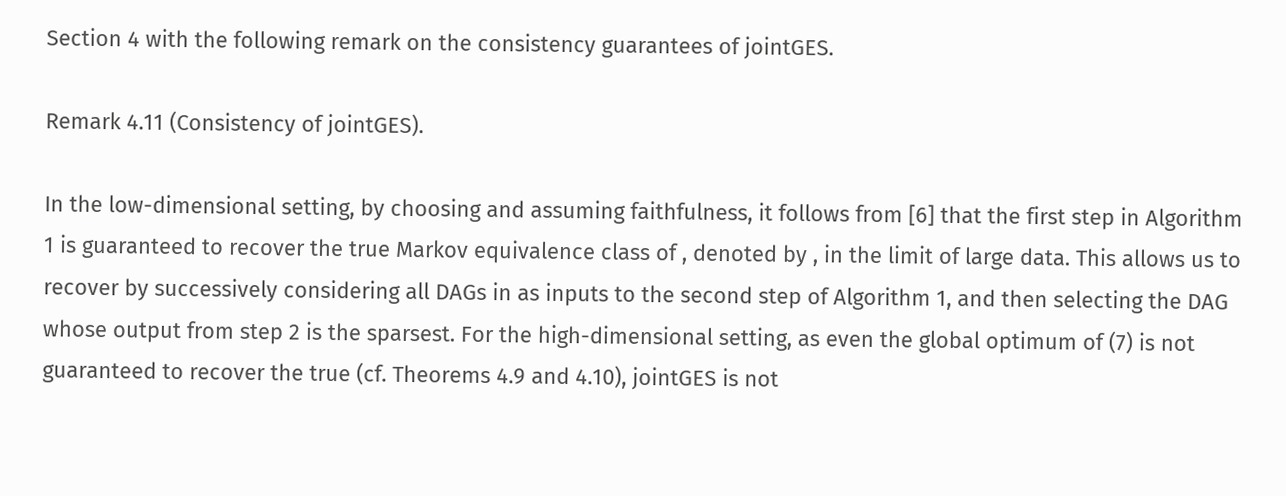Section 4 with the following remark on the consistency guarantees of jointGES.

Remark 4.11 (Consistency of jointGES).

In the low-dimensional setting, by choosing and assuming faithfulness, it follows from [6] that the first step in Algorithm 1 is guaranteed to recover the true Markov equivalence class of , denoted by , in the limit of large data. This allows us to recover by successively considering all DAGs in as inputs to the second step of Algorithm 1, and then selecting the DAG whose output from step 2 is the sparsest. For the high-dimensional setting, as even the global optimum of (7) is not guaranteed to recover the true (cf. Theorems 4.9 and 4.10), jointGES is not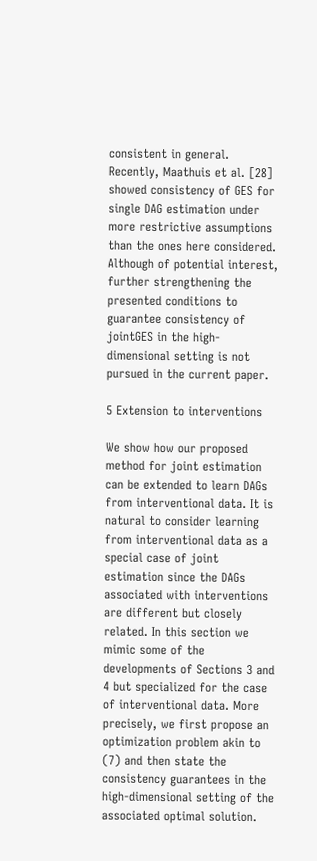consistent in general. Recently, Maathuis et al. [28] showed consistency of GES for single DAG estimation under more restrictive assumptions than the ones here considered. Although of potential interest, further strengthening the presented conditions to guarantee consistency of jointGES in the high-dimensional setting is not pursued in the current paper.

5 Extension to interventions

We show how our proposed method for joint estimation can be extended to learn DAGs from interventional data. It is natural to consider learning from interventional data as a special case of joint estimation since the DAGs associated with interventions are different but closely related. In this section we mimic some of the developments of Sections 3 and 4 but specialized for the case of interventional data. More precisely, we first propose an optimization problem akin to (7) and then state the consistency guarantees in the high-dimensional setting of the associated optimal solution.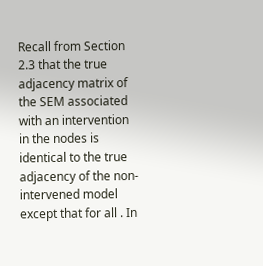Recall from Section 2.3 that the true adjacency matrix of the SEM associated with an intervention in the nodes is identical to the true adjacency of the non-intervened model except that for all . In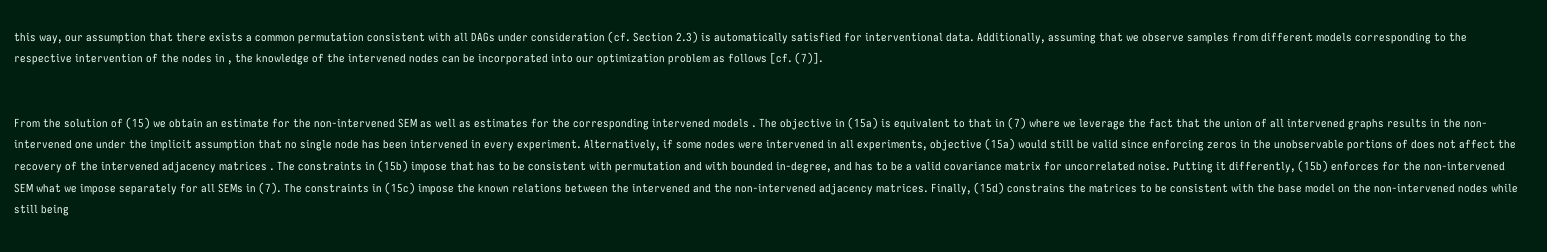this way, our assumption that there exists a common permutation consistent with all DAGs under consideration (cf. Section 2.3) is automatically satisfied for interventional data. Additionally, assuming that we observe samples from different models corresponding to the respective intervention of the nodes in , the knowledge of the intervened nodes can be incorporated into our optimization problem as follows [cf. (7)].


From the solution of (15) we obtain an estimate for the non-intervened SEM as well as estimates for the corresponding intervened models . The objective in (15a) is equivalent to that in (7) where we leverage the fact that the union of all intervened graphs results in the non-intervened one under the implicit assumption that no single node has been intervened in every experiment. Alternatively, if some nodes were intervened in all experiments, objective (15a) would still be valid since enforcing zeros in the unobservable portions of does not affect the recovery of the intervened adjacency matrices . The constraints in (15b) impose that has to be consistent with permutation and with bounded in-degree, and has to be a valid covariance matrix for uncorrelated noise. Putting it differently, (15b) enforces for the non-intervened SEM what we impose separately for all SEMs in (7). The constraints in (15c) impose the known relations between the intervened and the non-intervened adjacency matrices. Finally, (15d) constrains the matrices to be consistent with the base model on the non-intervened nodes while still being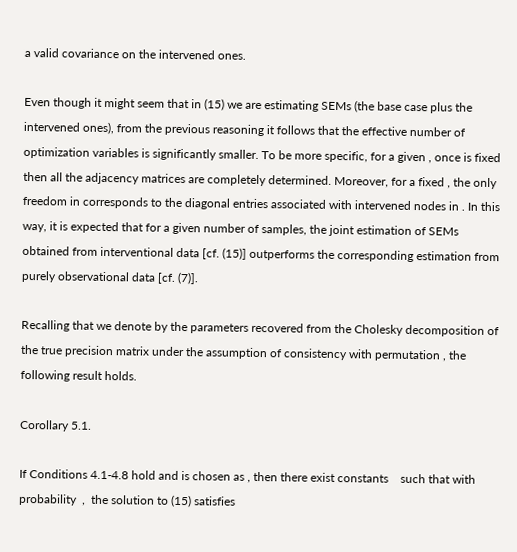a valid covariance on the intervened ones.

Even though it might seem that in (15) we are estimating SEMs (the base case plus the intervened ones), from the previous reasoning it follows that the effective number of optimization variables is significantly smaller. To be more specific, for a given , once is fixed then all the adjacency matrices are completely determined. Moreover, for a fixed , the only freedom in corresponds to the diagonal entries associated with intervened nodes in . In this way, it is expected that for a given number of samples, the joint estimation of SEMs obtained from interventional data [cf. (15)] outperforms the corresponding estimation from purely observational data [cf. (7)].

Recalling that we denote by the parameters recovered from the Cholesky decomposition of the true precision matrix under the assumption of consistency with permutation , the following result holds.

Corollary 5.1.

If Conditions 4.1-4.8 hold and is chosen as , then there exist constants    such that with probability  ,  the solution to (15) satisfies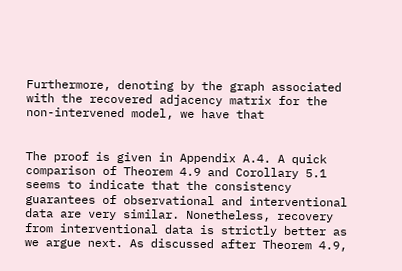Furthermore, denoting by the graph associated with the recovered adjacency matrix for the non-intervened model, we have that


The proof is given in Appendix A.4. A quick comparison of Theorem 4.9 and Corollary 5.1 seems to indicate that the consistency guarantees of observational and interventional data are very similar. Nonetheless, recovery from interventional data is strictly better as we argue next. As discussed after Theorem 4.9,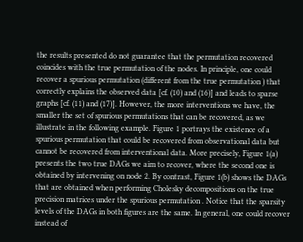the results presented do not guarantee that the permutation recovered coincides with the true permutation of the nodes. In principle, one could recover a spurious permutation (different from the true permutation ) that correctly explains the observed data [cf. (10) and (16)] and leads to sparse graphs [cf. (11) and (17)]. However, the more interventions we have, the smaller the set of spurious permutations that can be recovered, as we illustrate in the following example. Figure 1 portrays the existence of a spurious permutation that could be recovered from observational data but cannot be recovered from interventional data. More precisely, Figure 1(a) presents the two true DAGs we aim to recover, where the second one is obtained by intervening on node 2. By contrast, Figure 1(b) shows the DAGs that are obtained when performing Cholesky decompositions on the true precision matrices under the spurious permutation . Notice that the sparsity levels of the DAGs in both figures are the same. In general, one could recover instead of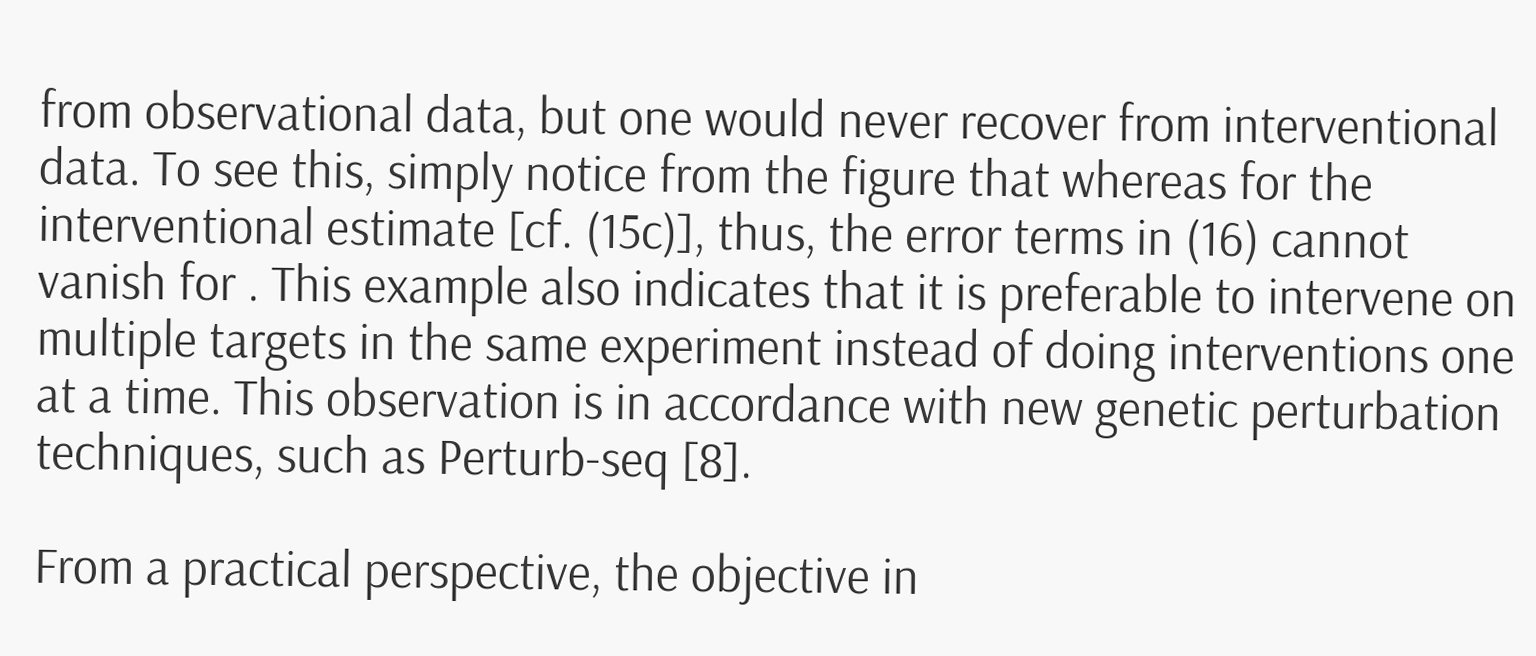from observational data, but one would never recover from interventional data. To see this, simply notice from the figure that whereas for the interventional estimate [cf. (15c)], thus, the error terms in (16) cannot vanish for . This example also indicates that it is preferable to intervene on multiple targets in the same experiment instead of doing interventions one at a time. This observation is in accordance with new genetic perturbation techniques, such as Perturb-seq [8].

From a practical perspective, the objective in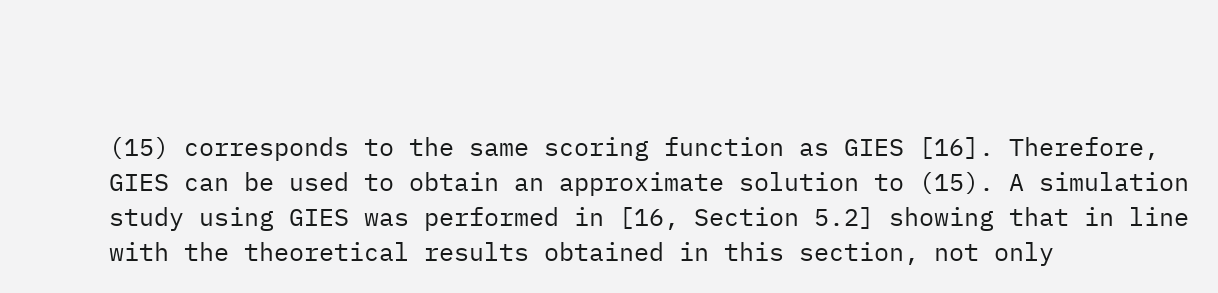(15) corresponds to the same scoring function as GIES [16]. Therefore, GIES can be used to obtain an approximate solution to (15). A simulation study using GIES was performed in [16, Section 5.2] showing that in line with the theoretical results obtained in this section, not only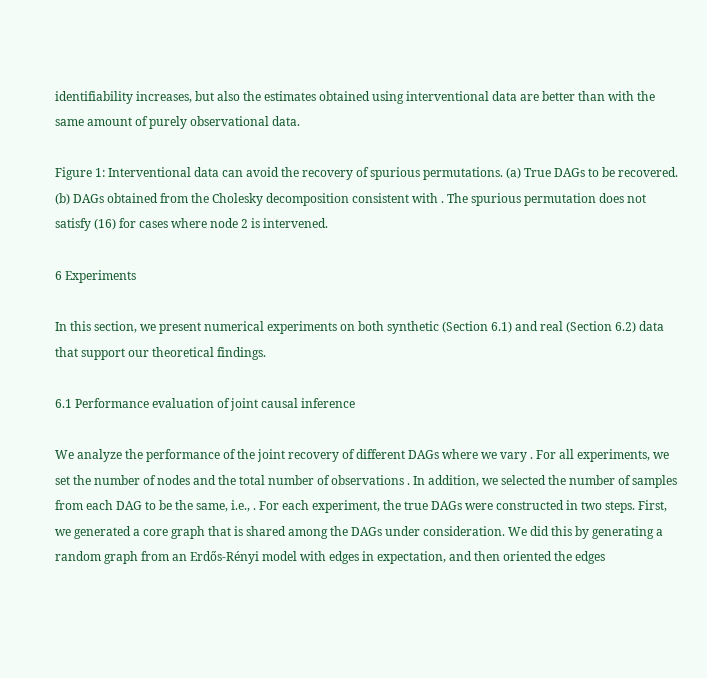identifiability increases, but also the estimates obtained using interventional data are better than with the same amount of purely observational data.

Figure 1: Interventional data can avoid the recovery of spurious permutations. (a) True DAGs to be recovered. (b) DAGs obtained from the Cholesky decomposition consistent with . The spurious permutation does not satisfy (16) for cases where node 2 is intervened.

6 Experiments

In this section, we present numerical experiments on both synthetic (Section 6.1) and real (Section 6.2) data that support our theoretical findings.

6.1 Performance evaluation of joint causal inference

We analyze the performance of the joint recovery of different DAGs where we vary . For all experiments, we set the number of nodes and the total number of observations . In addition, we selected the number of samples from each DAG to be the same, i.e., . For each experiment, the true DAGs were constructed in two steps. First, we generated a core graph that is shared among the DAGs under consideration. We did this by generating a random graph from an Erdős-Rényi model with edges in expectation, and then oriented the edges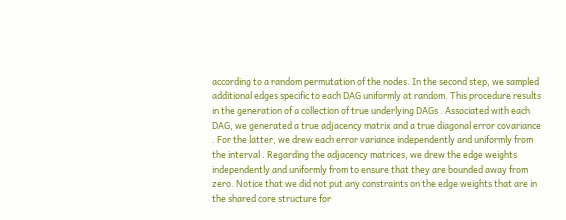according to a random permutation of the nodes. In the second step, we sampled additional edges specific to each DAG uniformly at random. This procedure results in the generation of a collection of true underlying DAGs . Associated with each DAG, we generated a true adjacency matrix and a true diagonal error covariance . For the latter, we drew each error variance independently and uniformly from the interval . Regarding the adjacency matrices, we drew the edge weights independently and uniformly from to ensure that they are bounded away from zero. Notice that we did not put any constraints on the edge weights that are in the shared core structure for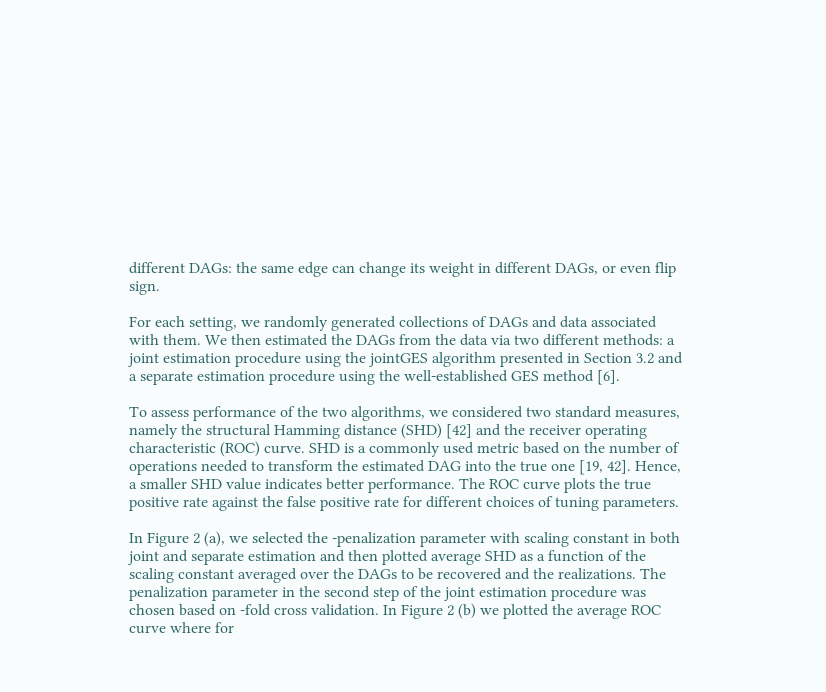different DAGs: the same edge can change its weight in different DAGs, or even flip sign.

For each setting, we randomly generated collections of DAGs and data associated with them. We then estimated the DAGs from the data via two different methods: a joint estimation procedure using the jointGES algorithm presented in Section 3.2 and a separate estimation procedure using the well-established GES method [6].

To assess performance of the two algorithms, we considered two standard measures, namely the structural Hamming distance (SHD) [42] and the receiver operating characteristic (ROC) curve. SHD is a commonly used metric based on the number of operations needed to transform the estimated DAG into the true one [19, 42]. Hence, a smaller SHD value indicates better performance. The ROC curve plots the true positive rate against the false positive rate for different choices of tuning parameters.

In Figure 2 (a), we selected the -penalization parameter with scaling constant in both joint and separate estimation and then plotted average SHD as a function of the scaling constant averaged over the DAGs to be recovered and the realizations. The penalization parameter in the second step of the joint estimation procedure was chosen based on -fold cross validation. In Figure 2 (b) we plotted the average ROC curve where for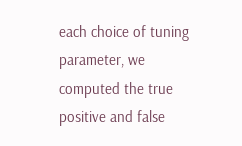each choice of tuning parameter, we computed the true positive and false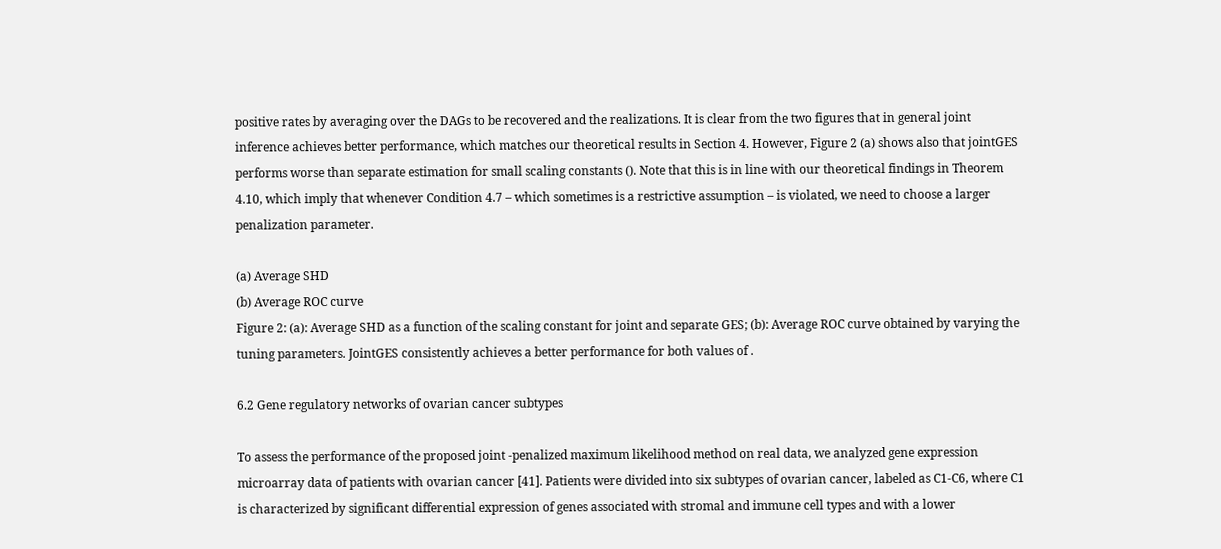positive rates by averaging over the DAGs to be recovered and the realizations. It is clear from the two figures that in general joint inference achieves better performance, which matches our theoretical results in Section 4. However, Figure 2 (a) shows also that jointGES performs worse than separate estimation for small scaling constants (). Note that this is in line with our theoretical findings in Theorem 4.10, which imply that whenever Condition 4.7 – which sometimes is a restrictive assumption – is violated, we need to choose a larger penalization parameter.

(a) Average SHD
(b) Average ROC curve
Figure 2: (a): Average SHD as a function of the scaling constant for joint and separate GES; (b): Average ROC curve obtained by varying the tuning parameters. JointGES consistently achieves a better performance for both values of .

6.2 Gene regulatory networks of ovarian cancer subtypes

To assess the performance of the proposed joint -penalized maximum likelihood method on real data, we analyzed gene expression microarray data of patients with ovarian cancer [41]. Patients were divided into six subtypes of ovarian cancer, labeled as C1-C6, where C1 is characterized by significant differential expression of genes associated with stromal and immune cell types and with a lower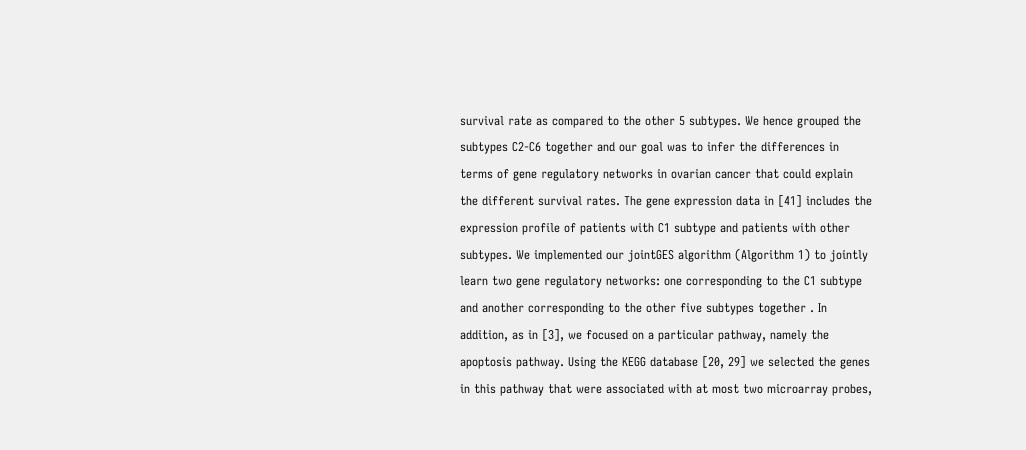survival rate as compared to the other 5 subtypes. We hence grouped the subtypes C2-C6 together and our goal was to infer the differences in terms of gene regulatory networks in ovarian cancer that could explain the different survival rates. The gene expression data in [41] includes the expression profile of patients with C1 subtype and patients with other subtypes. We implemented our jointGES algorithm (Algorithm 1) to jointly learn two gene regulatory networks: one corresponding to the C1 subtype and another corresponding to the other five subtypes together . In addition, as in [3], we focused on a particular pathway, namely the apoptosis pathway. Using the KEGG database [20, 29] we selected the genes in this pathway that were associated with at most two microarray probes,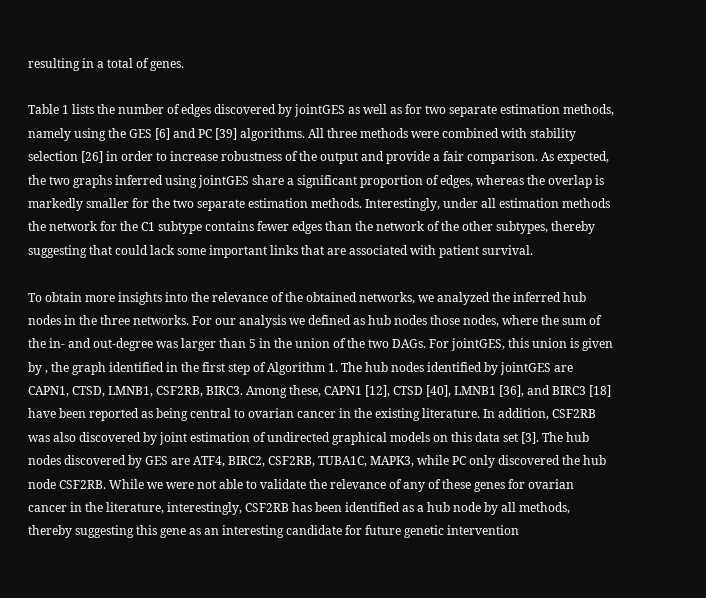resulting in a total of genes.

Table 1 lists the number of edges discovered by jointGES as well as for two separate estimation methods, namely using the GES [6] and PC [39] algorithms. All three methods were combined with stability selection [26] in order to increase robustness of the output and provide a fair comparison. As expected, the two graphs inferred using jointGES share a significant proportion of edges, whereas the overlap is markedly smaller for the two separate estimation methods. Interestingly, under all estimation methods the network for the C1 subtype contains fewer edges than the network of the other subtypes, thereby suggesting that could lack some important links that are associated with patient survival.

To obtain more insights into the relevance of the obtained networks, we analyzed the inferred hub nodes in the three networks. For our analysis we defined as hub nodes those nodes, where the sum of the in- and out-degree was larger than 5 in the union of the two DAGs. For jointGES, this union is given by , the graph identified in the first step of Algorithm 1. The hub nodes identified by jointGES are CAPN1, CTSD, LMNB1, CSF2RB, BIRC3. Among these, CAPN1 [12], CTSD [40], LMNB1 [36], and BIRC3 [18] have been reported as being central to ovarian cancer in the existing literature. In addition, CSF2RB was also discovered by joint estimation of undirected graphical models on this data set [3]. The hub nodes discovered by GES are ATF4, BIRC2, CSF2RB, TUBA1C, MAPK3, while PC only discovered the hub node CSF2RB. While we were not able to validate the relevance of any of these genes for ovarian cancer in the literature, interestingly, CSF2RB has been identified as a hub node by all methods, thereby suggesting this gene as an interesting candidate for future genetic intervention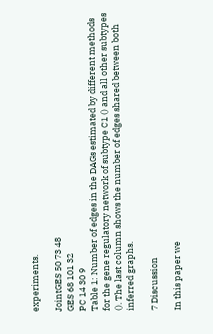experiments.

JointGES 50 73 48
GES 68 101 32
PC 14 30 9
Table 1: Number of edges in the DAGs estimated by different methods for the gene regulatory network of subtype C1 () and all other subtypes (). The last column shows the number of edges shared between both inferred graphs.

7 Discussion

In this paper we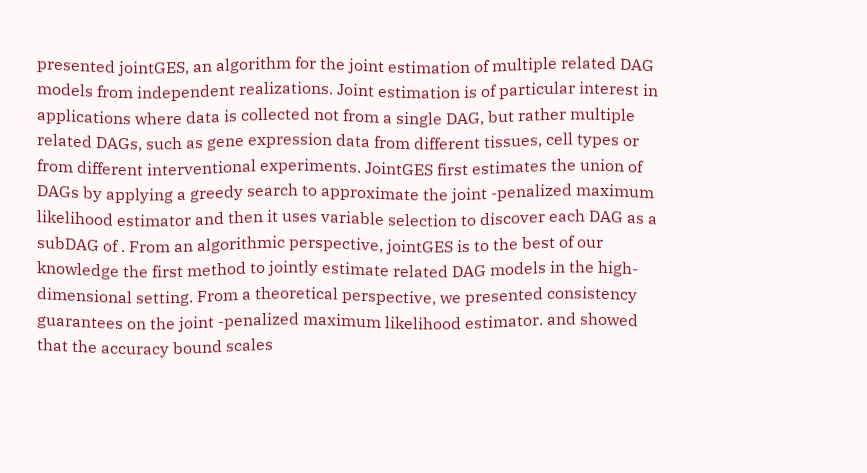presented jointGES, an algorithm for the joint estimation of multiple related DAG models from independent realizations. Joint estimation is of particular interest in applications where data is collected not from a single DAG, but rather multiple related DAGs, such as gene expression data from different tissues, cell types or from different interventional experiments. JointGES first estimates the union of DAGs by applying a greedy search to approximate the joint -penalized maximum likelihood estimator and then it uses variable selection to discover each DAG as a subDAG of . From an algorithmic perspective, jointGES is to the best of our knowledge the first method to jointly estimate related DAG models in the high-dimensional setting. From a theoretical perspective, we presented consistency guarantees on the joint -penalized maximum likelihood estimator. and showed that the accuracy bound scales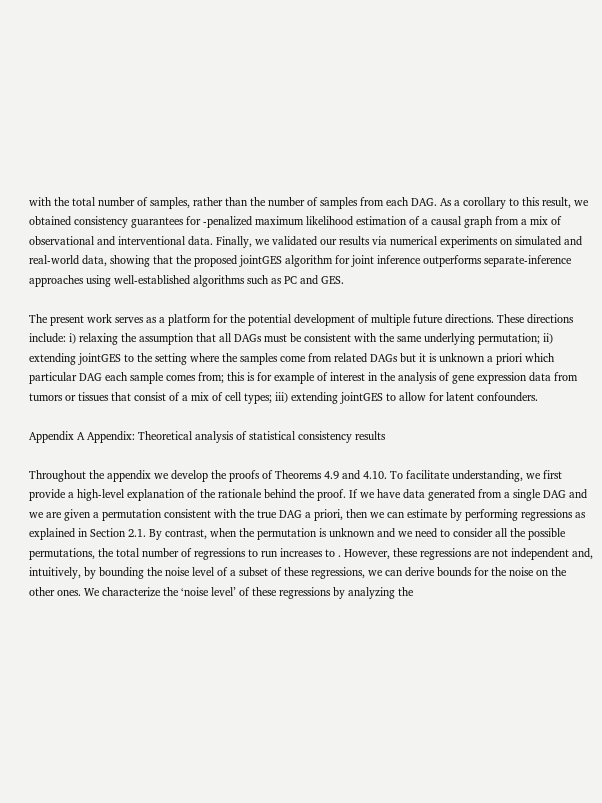with the total number of samples, rather than the number of samples from each DAG. As a corollary to this result, we obtained consistency guarantees for -penalized maximum likelihood estimation of a causal graph from a mix of observational and interventional data. Finally, we validated our results via numerical experiments on simulated and real-world data, showing that the proposed jointGES algorithm for joint inference outperforms separate-inference approaches using well-established algorithms such as PC and GES.

The present work serves as a platform for the potential development of multiple future directions. These directions include: i) relaxing the assumption that all DAGs must be consistent with the same underlying permutation; ii) extending jointGES to the setting where the samples come from related DAGs but it is unknown a priori which particular DAG each sample comes from; this is for example of interest in the analysis of gene expression data from tumors or tissues that consist of a mix of cell types; iii) extending jointGES to allow for latent confounders.

Appendix A Appendix: Theoretical analysis of statistical consistency results

Throughout the appendix we develop the proofs of Theorems 4.9 and 4.10. To facilitate understanding, we first provide a high-level explanation of the rationale behind the proof. If we have data generated from a single DAG and we are given a permutation consistent with the true DAG a priori, then we can estimate by performing regressions as explained in Section 2.1. By contrast, when the permutation is unknown and we need to consider all the possible permutations, the total number of regressions to run increases to . However, these regressions are not independent and, intuitively, by bounding the noise level of a subset of these regressions, we can derive bounds for the noise on the other ones. We characterize the ‘noise level’ of these regressions by analyzing the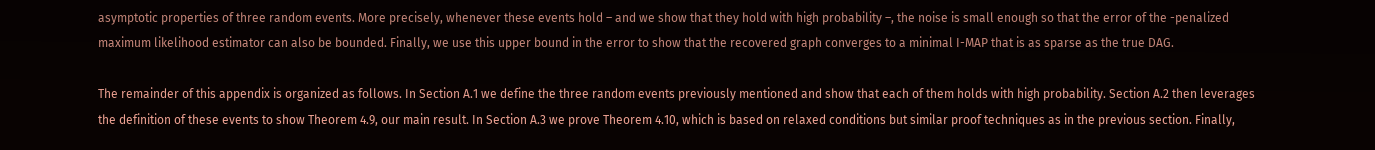asymptotic properties of three random events. More precisely, whenever these events hold – and we show that they hold with high probability –, the noise is small enough so that the error of the -penalized maximum likelihood estimator can also be bounded. Finally, we use this upper bound in the error to show that the recovered graph converges to a minimal I-MAP that is as sparse as the true DAG.

The remainder of this appendix is organized as follows. In Section A.1 we define the three random events previously mentioned and show that each of them holds with high probability. Section A.2 then leverages the definition of these events to show Theorem 4.9, our main result. In Section A.3 we prove Theorem 4.10, which is based on relaxed conditions but similar proof techniques as in the previous section. Finally,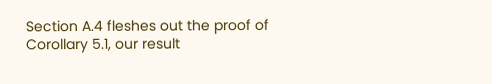Section A.4 fleshes out the proof of Corollary 5.1, our result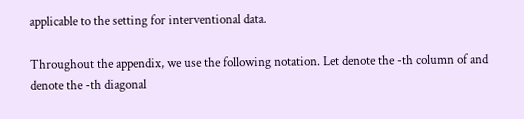applicable to the setting for interventional data.

Throughout the appendix, we use the following notation. Let denote the -th column of and denote the -th diagonal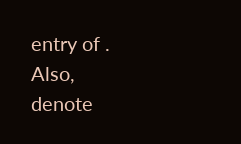entry of . Also, denote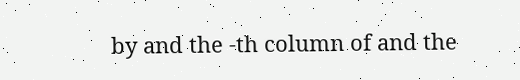by and the -th column of and the